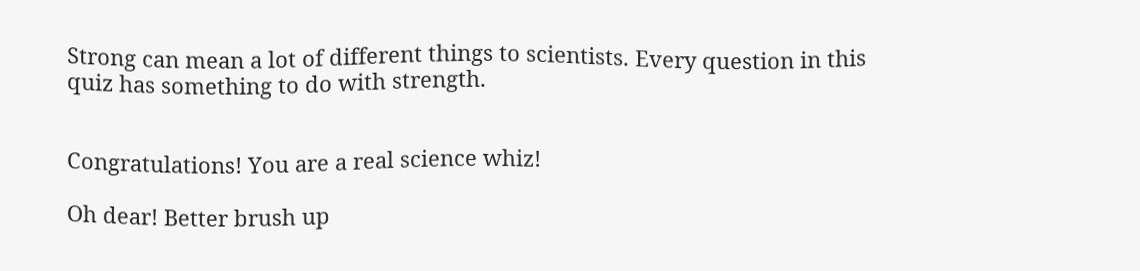Strong can mean a lot of different things to scientists. Every question in this quiz has something to do with strength.


Congratulations! You are a real science whiz!

Oh dear! Better brush up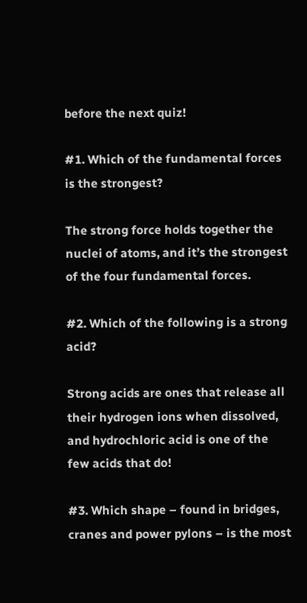before the next quiz!

#1. Which of the fundamental forces is the strongest?

The strong force holds together the nuclei of atoms, and it’s the strongest of the four fundamental forces.

#2. Which of the following is a strong acid?

Strong acids are ones that release all their hydrogen ions when dissolved, and hydrochloric acid is one of the few acids that do!

#3. Which shape – found in bridges, cranes and power pylons – is the most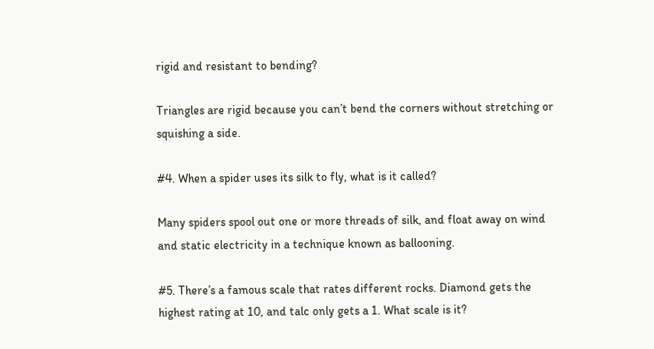rigid and resistant to bending?

Triangles are rigid because you can’t bend the corners without stretching or squishing a side.

#4. When a spider uses its silk to fly, what is it called?

Many spiders spool out one or more threads of silk, and float away on wind and static electricity in a technique known as ballooning.

#5. There’s a famous scale that rates different rocks. Diamond gets the highest rating at 10, and talc only gets a 1. What scale is it?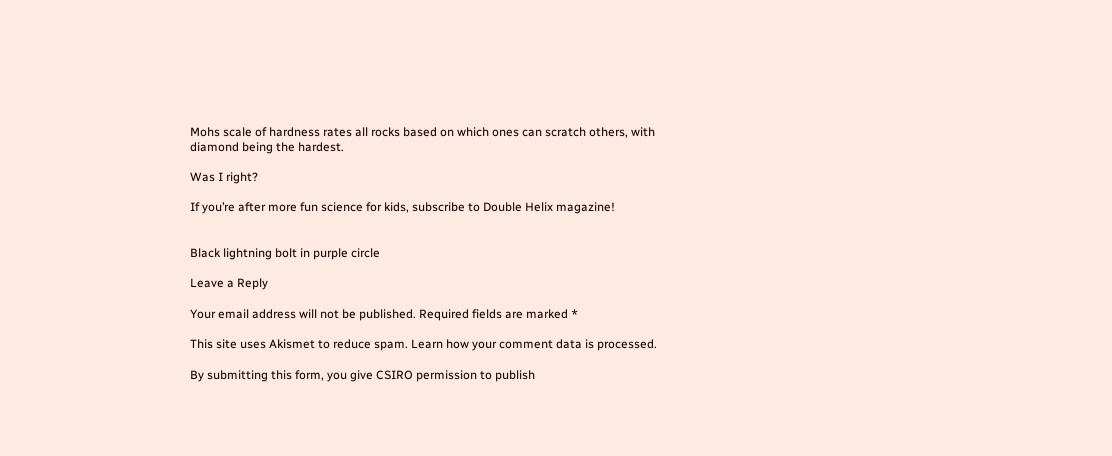Mohs scale of hardness rates all rocks based on which ones can scratch others, with diamond being the hardest.

Was I right?

If you’re after more fun science for kids, subscribe to Double Helix magazine!


Black lightning bolt in purple circle

Leave a Reply

Your email address will not be published. Required fields are marked *

This site uses Akismet to reduce spam. Learn how your comment data is processed.

By submitting this form, you give CSIRO permission to publish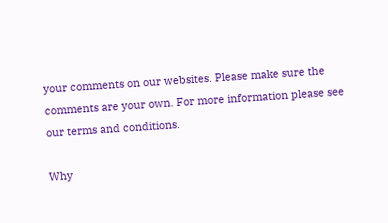your comments on our websites. Please make sure the comments are your own. For more information please see our terms and conditions.

Why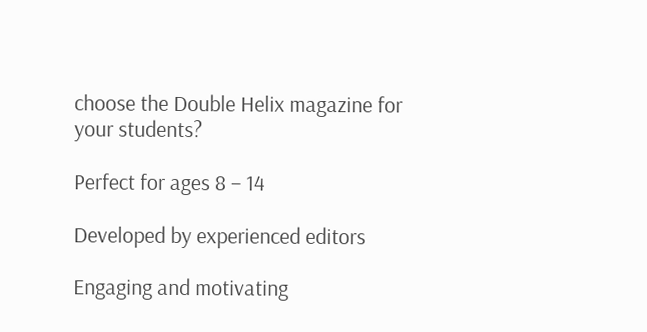choose the Double Helix magazine for your students?

Perfect for ages 8 – 14

Developed by experienced editors

Engaging and motivating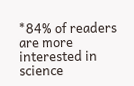*84% of readers are more interested in science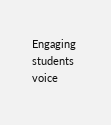Engaging students voice